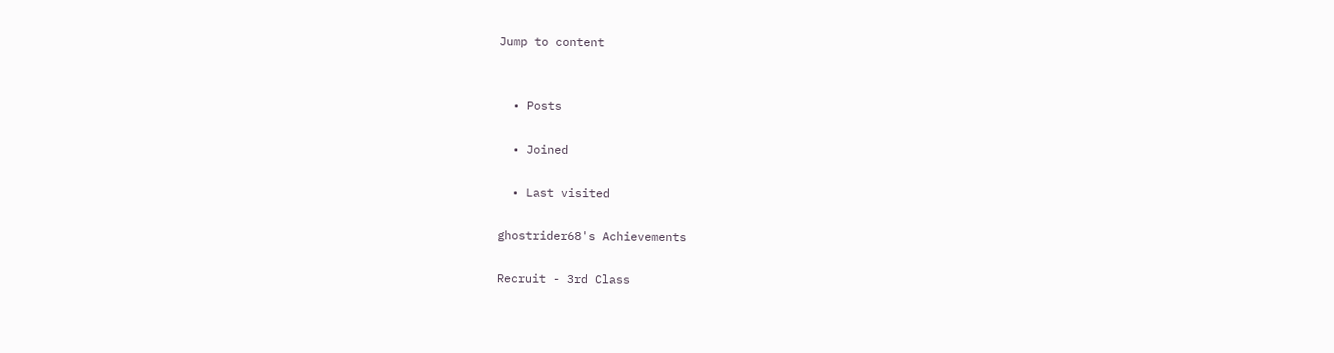Jump to content


  • Posts

  • Joined

  • Last visited

ghostrider68's Achievements

Recruit - 3rd Class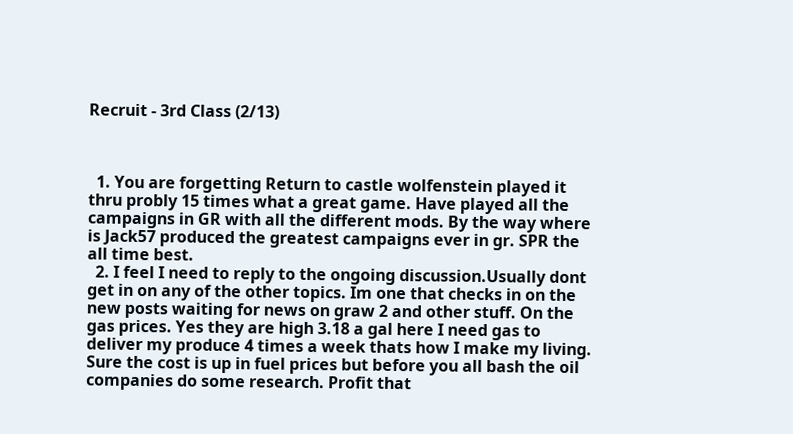Recruit - 3rd Class (2/13)



  1. You are forgetting Return to castle wolfenstein played it thru probly 15 times what a great game. Have played all the campaigns in GR with all the different mods. By the way where is Jack57 produced the greatest campaigns ever in gr. SPR the all time best.
  2. I feel I need to reply to the ongoing discussion.Usually dont get in on any of the other topics. Im one that checks in on the new posts waiting for news on graw 2 and other stuff. On the gas prices. Yes they are high 3.18 a gal here I need gas to deliver my produce 4 times a week thats how I make my living. Sure the cost is up in fuel prices but before you all bash the oil companies do some research. Profit that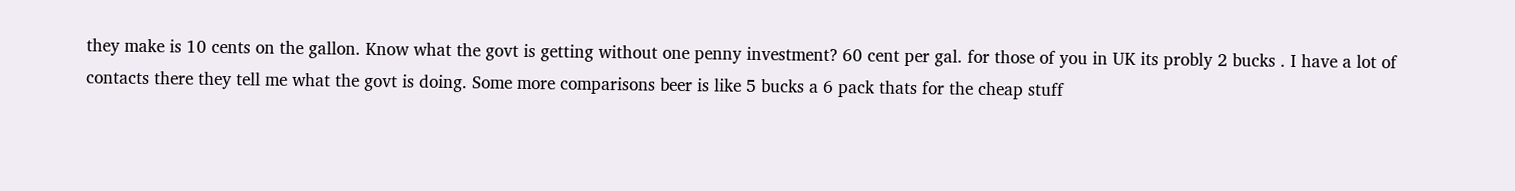they make is 10 cents on the gallon. Know what the govt is getting without one penny investment? 60 cent per gal. for those of you in UK its probly 2 bucks . I have a lot of contacts there they tell me what the govt is doing. Some more comparisons beer is like 5 bucks a 6 pack thats for the cheap stuff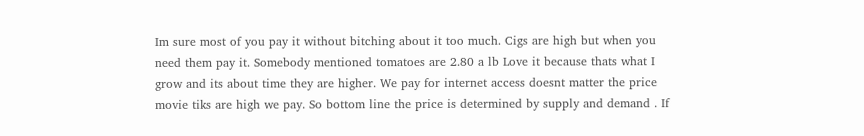Im sure most of you pay it without bitching about it too much. Cigs are high but when you need them pay it. Somebody mentioned tomatoes are 2.80 a lb Love it because thats what I grow and its about time they are higher. We pay for internet access doesnt matter the price movie tiks are high we pay. So bottom line the price is determined by supply and demand . If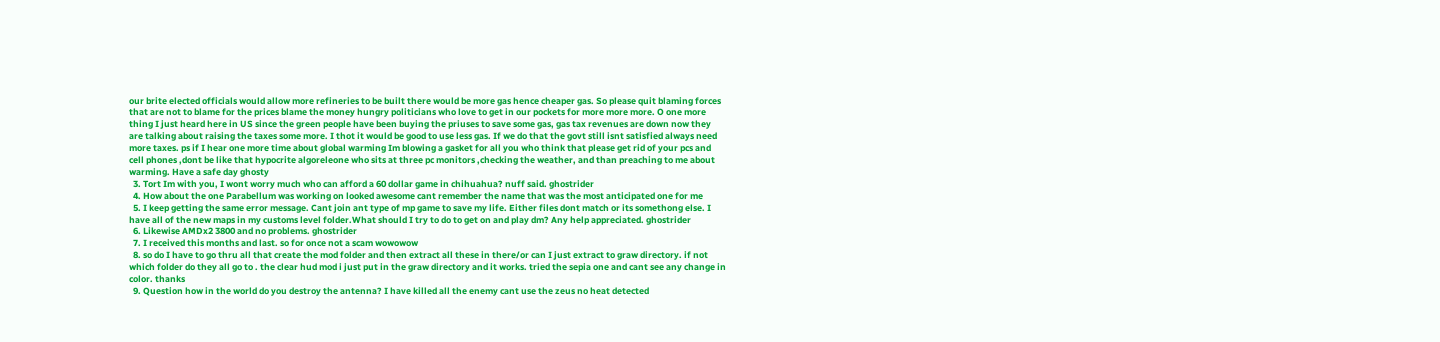our brite elected officials would allow more refineries to be built there would be more gas hence cheaper gas. So please quit blaming forces that are not to blame for the prices blame the money hungry politicians who love to get in our pockets for more more more. O one more thing I just heard here in US since the green people have been buying the priuses to save some gas, gas tax revenues are down now they are talking about raising the taxes some more. I thot it would be good to use less gas. If we do that the govt still isnt satisfied always need more taxes. ps if I hear one more time about global warming Im blowing a gasket for all you who think that please get rid of your pcs and cell phones ,dont be like that hypocrite algoreleone who sits at three pc monitors ,checking the weather, and than preaching to me about warming. Have a safe day ghosty
  3. Tort Im with you, I wont worry much who can afford a 60 dollar game in chihuahua? nuff said. ghostrider
  4. How about the one Parabellum was working on looked awesome cant remember the name that was the most anticipated one for me
  5. I keep getting the same error message. Cant join ant type of mp game to save my life. Either files dont match or its somethong else. I have all of the new maps in my customs level folder.What should I try to do to get on and play dm? Any help appreciated. ghostrider
  6. Likewise AMDx2 3800 and no problems. ghostrider
  7. I received this months and last. so for once not a scam wowowow
  8. so do I have to go thru all that create the mod folder and then extract all these in there/or can I just extract to graw directory. if not which folder do they all go to . the clear hud mod i just put in the graw directory and it works. tried the sepia one and cant see any change in color. thanks
  9. Question how in the world do you destroy the antenna? I have killed all the enemy cant use the zeus no heat detected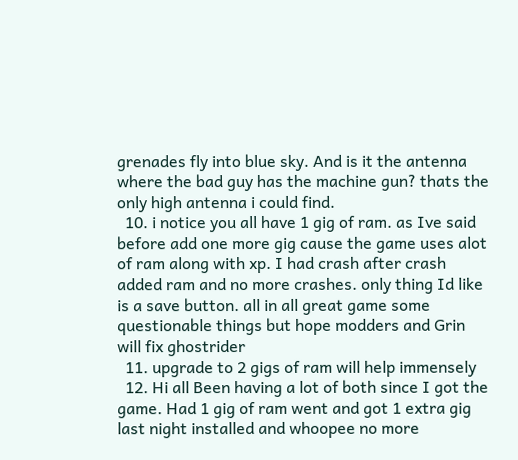grenades fly into blue sky. And is it the antenna where the bad guy has the machine gun? thats the only high antenna i could find.
  10. i notice you all have 1 gig of ram. as Ive said before add one more gig cause the game uses alot of ram along with xp. I had crash after crash added ram and no more crashes. only thing Id like is a save button. all in all great game some questionable things but hope modders and Grin will fix ghostrider
  11. upgrade to 2 gigs of ram will help immensely
  12. Hi all Been having a lot of both since I got the game. Had 1 gig of ram went and got 1 extra gig last night installed and whoopee no more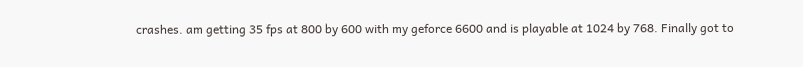crashes. am getting 35 fps at 800 by 600 with my geforce 6600 and is playable at 1024 by 768. Finally got to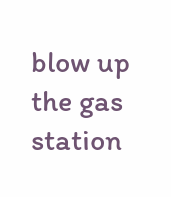blow up the gas station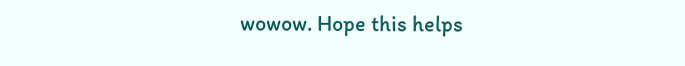wowow. Hope this helps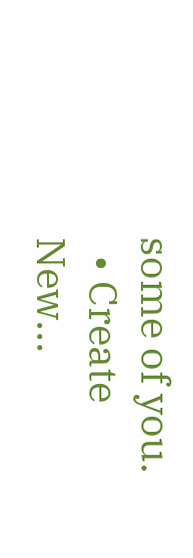some of you.
  • Create New...